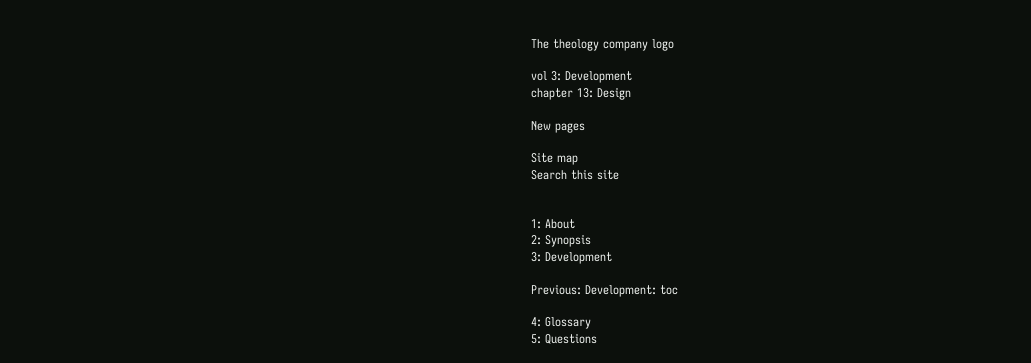The theology company logo

vol 3: Development
chapter 13: Design

New pages

Site map
Search this site


1: About
2: Synopsis
3: Development

Previous: Development: toc

4: Glossary
5: Questions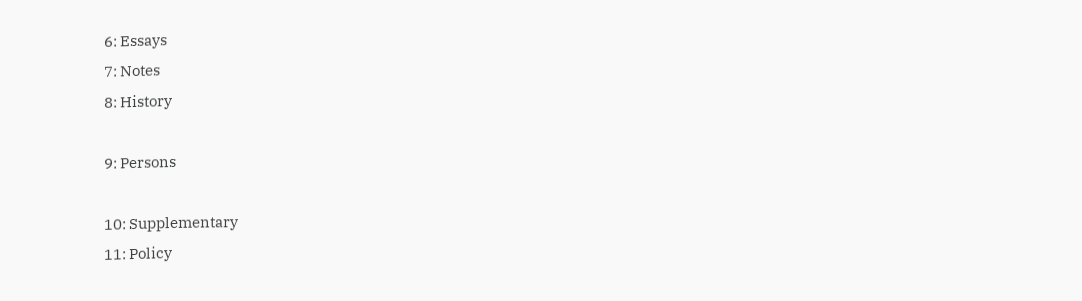6: Essays
7: Notes
8: History

9: Persons

10: Supplementary
11: Policy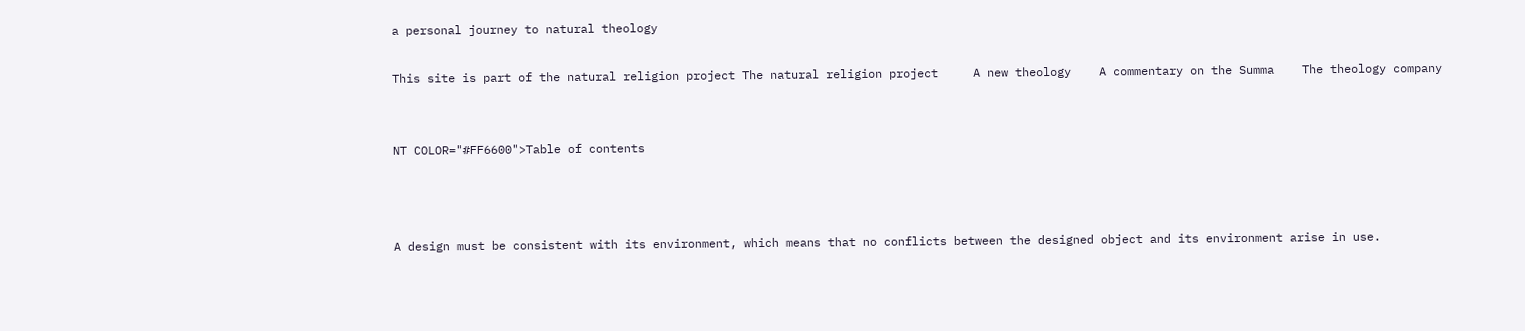a personal journey to natural theology

This site is part of the natural religion project The natural religion project     A new theology    A commentary on the Summa    The theology company


NT COLOR="#FF6600">Table of contents



A design must be consistent with its environment, which means that no conflicts between the designed object and its environment arise in use.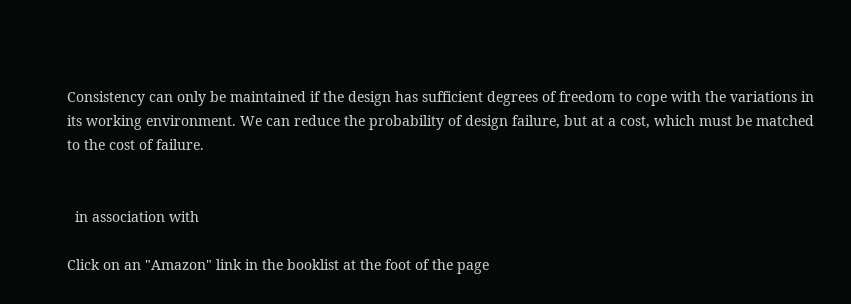Consistency can only be maintained if the design has sufficient degrees of freedom to cope with the variations in its working environment. We can reduce the probability of design failure, but at a cost, which must be matched to the cost of failure.


  in association with

Click on an "Amazon" link in the booklist at the foot of the page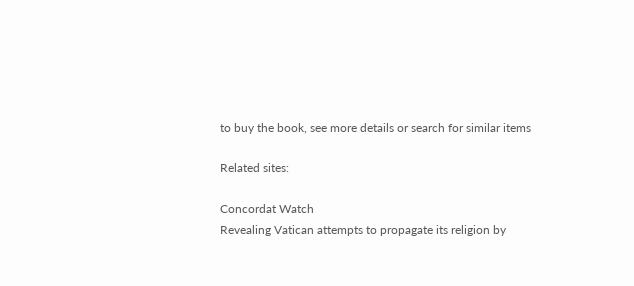to buy the book, see more details or search for similar items

Related sites:

Concordat Watch
Revealing Vatican attempts to propagate its religion by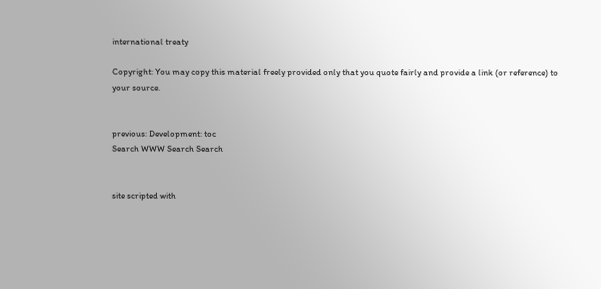international treaty

Copyright: You may copy this material freely provided only that you quote fairly and provide a link (or reference) to your source.


previous: Development: toc
Search WWW Search Search


site scripted with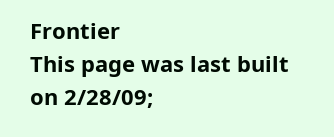Frontier
This page was last built on 2/28/09;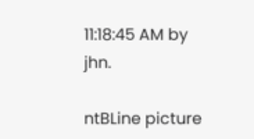11:18:45 AM by jhn.

ntBLine picture